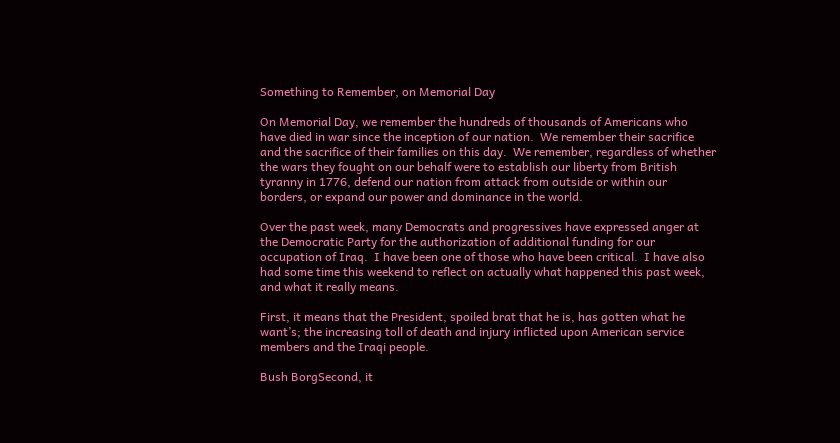Something to Remember, on Memorial Day

On Memorial Day, we remember the hundreds of thousands of Americans who have died in war since the inception of our nation.  We remember their sacrifice and the sacrifice of their families on this day.  We remember, regardless of whether the wars they fought on our behalf were to establish our liberty from British tyranny in 1776, defend our nation from attack from outside or within our borders, or expand our power and dominance in the world.

Over the past week, many Democrats and progressives have expressed anger at the Democratic Party for the authorization of additional funding for our occupation of Iraq.  I have been one of those who have been critical.  I have also had some time this weekend to reflect on actually what happened this past week, and what it really means.

First, it means that the President, spoiled brat that he is, has gotten what he want’s; the increasing toll of death and injury inflicted upon American service members and the Iraqi people.

Bush BorgSecond, it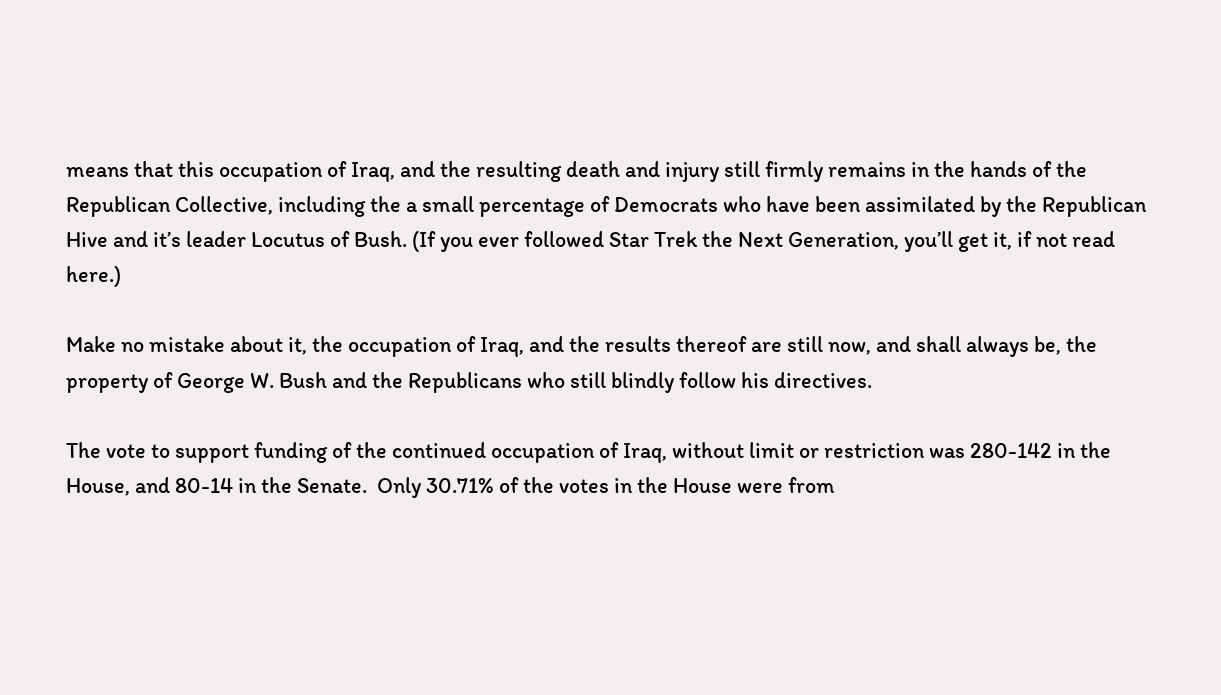means that this occupation of Iraq, and the resulting death and injury still firmly remains in the hands of the Republican Collective, including the a small percentage of Democrats who have been assimilated by the Republican Hive and it’s leader Locutus of Bush. (If you ever followed Star Trek the Next Generation, you’ll get it, if not read here.)

Make no mistake about it, the occupation of Iraq, and the results thereof are still now, and shall always be, the property of George W. Bush and the Republicans who still blindly follow his directives.

The vote to support funding of the continued occupation of Iraq, without limit or restriction was 280-142 in the House, and 80-14 in the Senate.  Only 30.71% of the votes in the House were from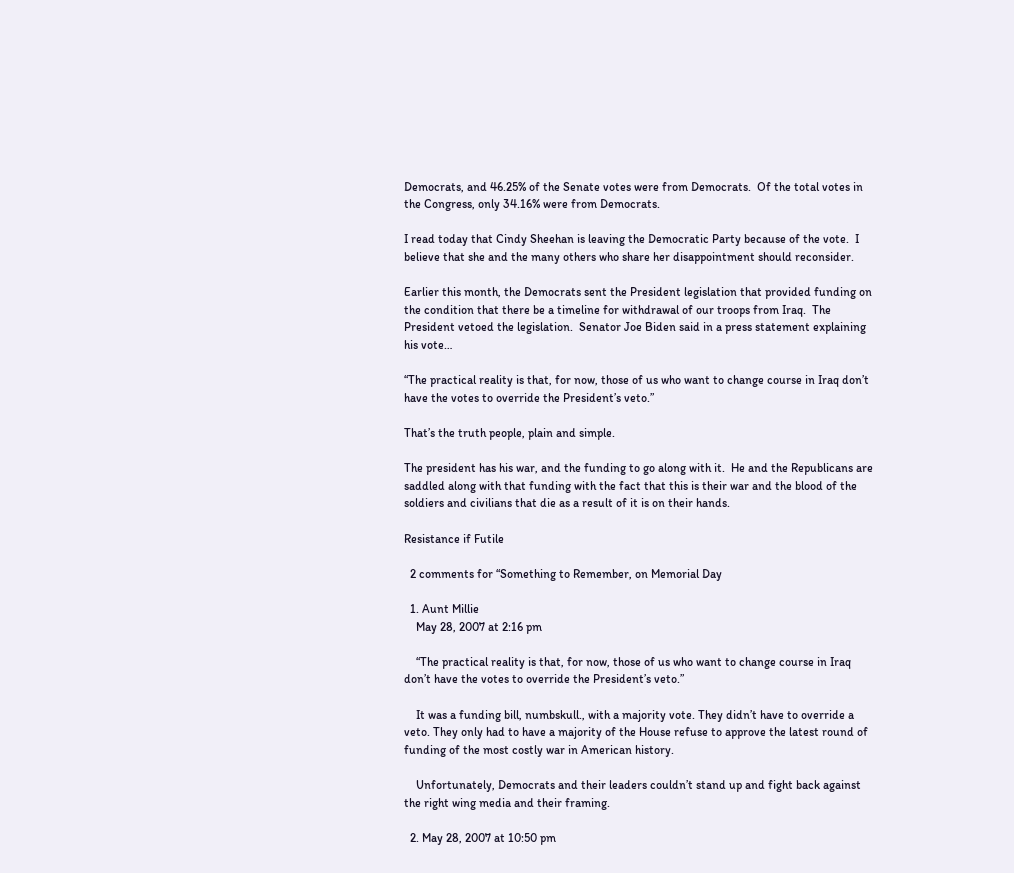Democrats, and 46.25% of the Senate votes were from Democrats.  Of the total votes in the Congress, only 34.16% were from Democrats.

I read today that Cindy Sheehan is leaving the Democratic Party because of the vote.  I believe that she and the many others who share her disappointment should reconsider.

Earlier this month, the Democrats sent the President legislation that provided funding on the condition that there be a timeline for withdrawal of our troops from Iraq.  The President vetoed the legislation.  Senator Joe Biden said in a press statement explaining his vote…

“The practical reality is that, for now, those of us who want to change course in Iraq don’t have the votes to override the President’s veto.”

That’s the truth people, plain and simple.

The president has his war, and the funding to go along with it.  He and the Republicans are saddled along with that funding with the fact that this is their war and the blood of the soldiers and civilians that die as a result of it is on their hands.

Resistance if Futile

  2 comments for “Something to Remember, on Memorial Day

  1. Aunt Millie
    May 28, 2007 at 2:16 pm

    “The practical reality is that, for now, those of us who want to change course in Iraq don’t have the votes to override the President’s veto.”

    It was a funding bill, numbskull., with a majority vote. They didn’t have to override a veto. They only had to have a majority of the House refuse to approve the latest round of funding of the most costly war in American history.

    Unfortunately, Democrats and their leaders couldn’t stand up and fight back against the right wing media and their framing.

  2. May 28, 2007 at 10:50 pm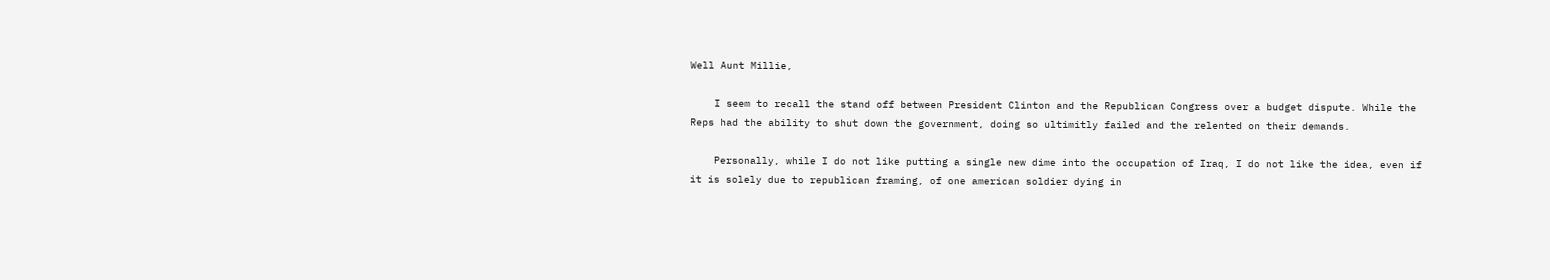Well Aunt Millie,

    I seem to recall the stand off between President Clinton and the Republican Congress over a budget dispute. While the Reps had the ability to shut down the government, doing so ultimitly failed and the relented on their demands.

    Personally, while I do not like putting a single new dime into the occupation of Iraq, I do not like the idea, even if it is solely due to republican framing, of one american soldier dying in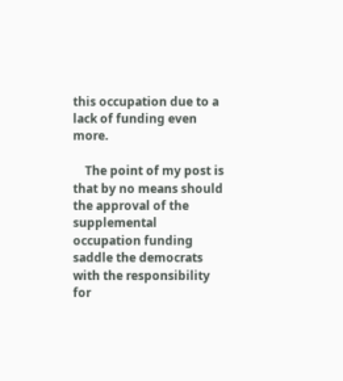this occupation due to a lack of funding even more.

    The point of my post is that by no means should the approval of the supplemental occupation funding saddle the democrats with the responsibility for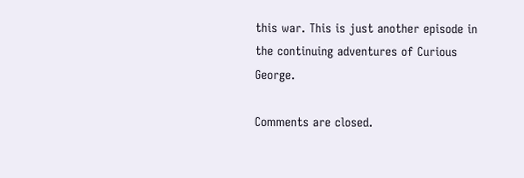this war. This is just another episode in the continuing adventures of Curious George.

Comments are closed.